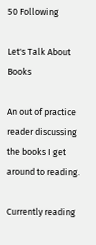50 Following

Let's Talk About Books

An out of practice reader discussing the books I get around to reading.

Currently reading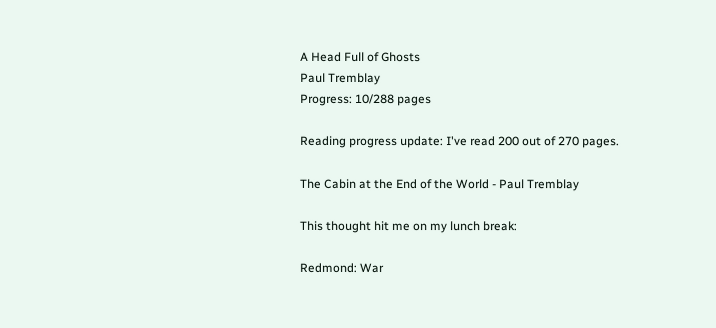A Head Full of Ghosts
Paul Tremblay
Progress: 10/288 pages

Reading progress update: I've read 200 out of 270 pages.

The Cabin at the End of the World - Paul Tremblay

This thought hit me on my lunch break:

Redmond: War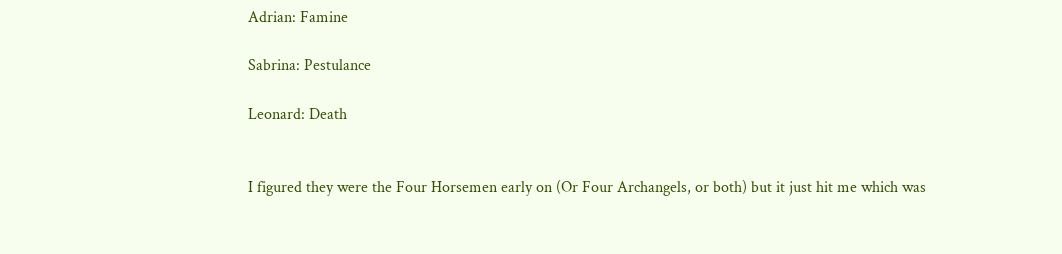Adrian: Famine

Sabrina: Pestulance

Leonard: Death


I figured they were the Four Horsemen early on (Or Four Archangels, or both) but it just hit me which was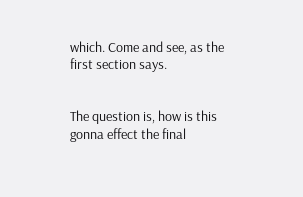which. Come and see, as the first section says.


The question is, how is this gonna effect the final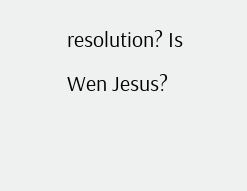resolution? Is Wen Jesus?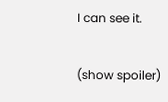I can see it.

(show spoiler)